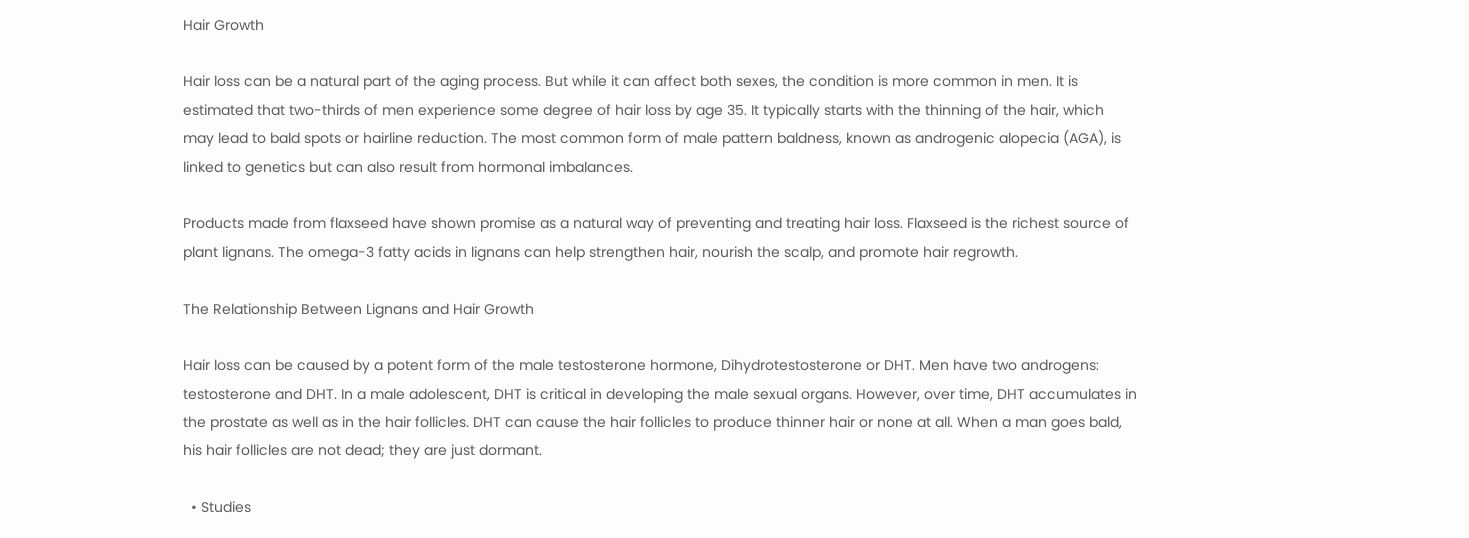Hair Growth

Hair loss can be a natural part of the aging process. But while it can affect both sexes, the condition is more common in men. It is estimated that two-thirds of men experience some degree of hair loss by age 35. It typically starts with the thinning of the hair, which may lead to bald spots or hairline reduction. The most common form of male pattern baldness, known as androgenic alopecia (AGA), is linked to genetics but can also result from hormonal imbalances.

Products made from flaxseed have shown promise as a natural way of preventing and treating hair loss. Flaxseed is the richest source of plant lignans. The omega-3 fatty acids in lignans can help strengthen hair, nourish the scalp, and promote hair regrowth.

The Relationship Between Lignans and Hair Growth

Hair loss can be caused by a potent form of the male testosterone hormone, Dihydrotestosterone or DHT. Men have two androgens: testosterone and DHT. In a male adolescent, DHT is critical in developing the male sexual organs. However, over time, DHT accumulates in the prostate as well as in the hair follicles. DHT can cause the hair follicles to produce thinner hair or none at all. When a man goes bald, his hair follicles are not dead; they are just dormant.

  • Studies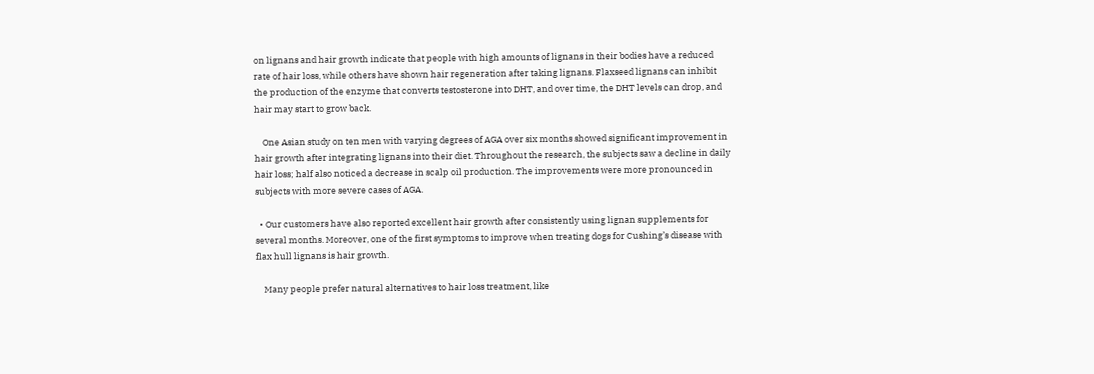on lignans and hair growth indicate that people with high amounts of lignans in their bodies have a reduced rate of hair loss, while others have shown hair regeneration after taking lignans. Flaxseed lignans can inhibit the production of the enzyme that converts testosterone into DHT, and over time, the DHT levels can drop, and hair may start to grow back.

    One Asian study on ten men with varying degrees of AGA over six months showed significant improvement in hair growth after integrating lignans into their diet. Throughout the research, the subjects saw a decline in daily hair loss; half also noticed a decrease in scalp oil production. The improvements were more pronounced in subjects with more severe cases of AGA.

  • Our customers have also reported excellent hair growth after consistently using lignan supplements for several months. Moreover, one of the first symptoms to improve when treating dogs for Cushing’s disease with flax hull lignans is hair growth.

    Many people prefer natural alternatives to hair loss treatment, like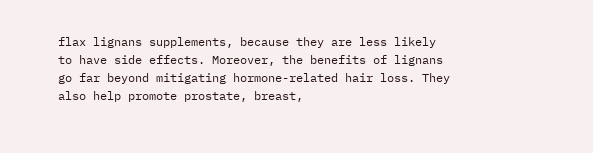flax lignans supplements, because they are less likely to have side effects. Moreover, the benefits of lignans go far beyond mitigating hormone-related hair loss. They also help promote prostate, breast,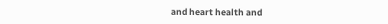and heart health and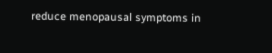reduce menopausal symptoms in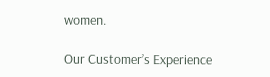women.

Our Customer’s Experience